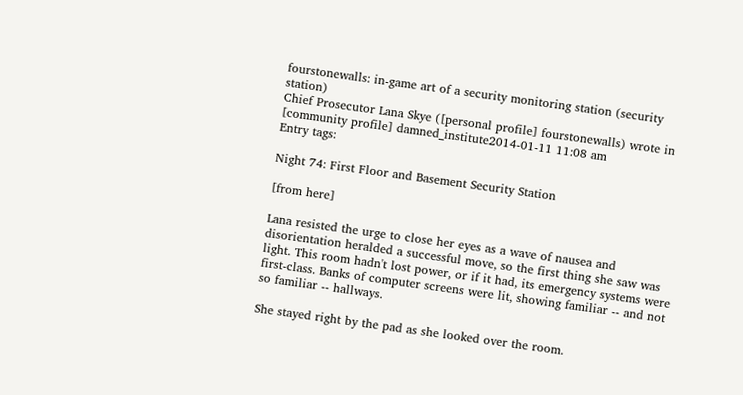fourstonewalls: in-game art of a security monitoring station (security station)
Chief Prosecutor Lana Skye ([personal profile] fourstonewalls) wrote in [community profile] damned_institute2014-01-11 11:08 am
Entry tags:

Night 74: First Floor and Basement Security Station

[from here]

Lana resisted the urge to close her eyes as a wave of nausea and disorientation heralded a successful move, so the first thing she saw was light. This room hadn't lost power, or if it had, its emergency systems were first-class. Banks of computer screens were lit, showing familiar -- and not so familiar -- hallways.

She stayed right by the pad as she looked over the room.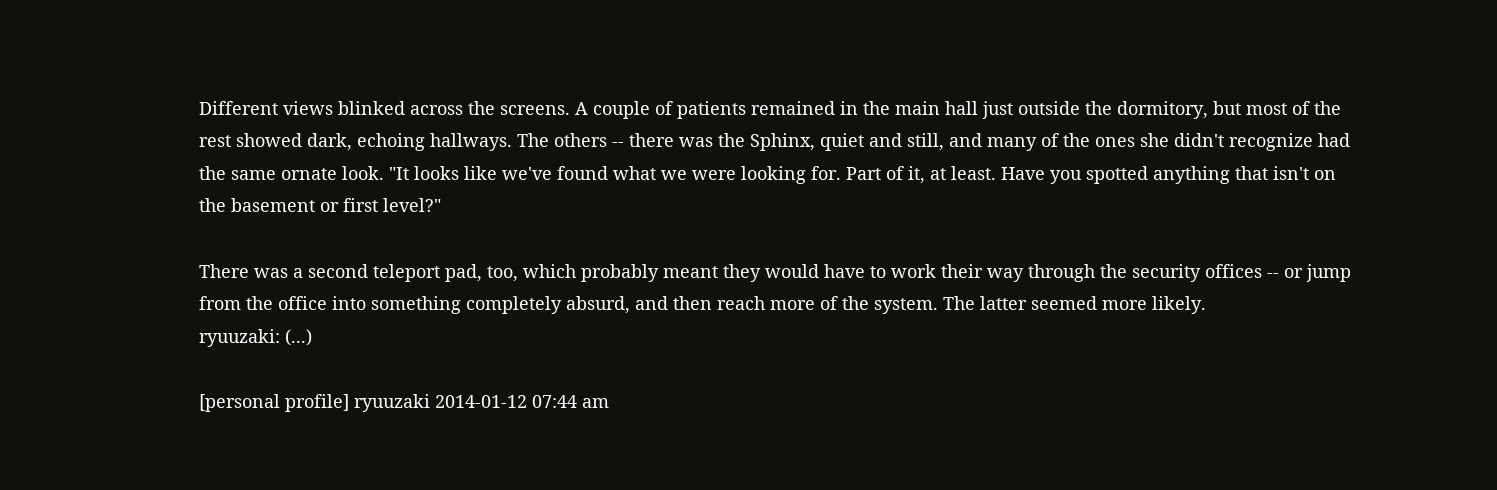Different views blinked across the screens. A couple of patients remained in the main hall just outside the dormitory, but most of the rest showed dark, echoing hallways. The others -- there was the Sphinx, quiet and still, and many of the ones she didn't recognize had the same ornate look. "It looks like we've found what we were looking for. Part of it, at least. Have you spotted anything that isn't on the basement or first level?"

There was a second teleport pad, too, which probably meant they would have to work their way through the security offices -- or jump from the office into something completely absurd, and then reach more of the system. The latter seemed more likely.
ryuuzaki: (...)

[personal profile] ryuuzaki 2014-01-12 07:44 am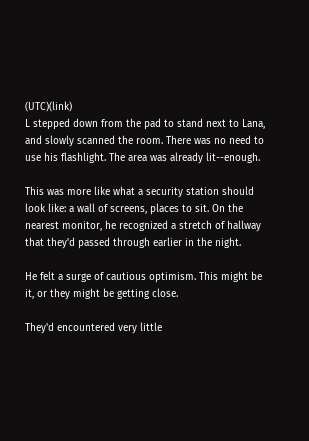(UTC)(link)
L stepped down from the pad to stand next to Lana, and slowly scanned the room. There was no need to use his flashlight. The area was already lit--enough.

This was more like what a security station should look like: a wall of screens, places to sit. On the nearest monitor, he recognized a stretch of hallway that they'd passed through earlier in the night.

He felt a surge of cautious optimism. This might be it, or they might be getting close.

They'd encountered very little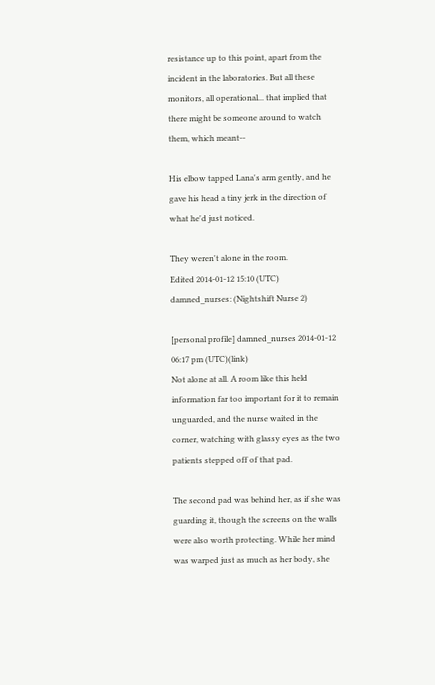resistance up to this point, apart from the incident in the laboratories. But all these monitors, all operational... that implied that there might be someone around to watch them, which meant--

His elbow tapped Lana's arm gently, and he gave his head a tiny jerk in the direction of what he'd just noticed.

They weren't alone in the room.
Edited 2014-01-12 15:10 (UTC)
damned_nurses: (Nightshift Nurse 2)

[personal profile] damned_nurses 2014-01-12 06:17 pm (UTC)(link)
Not alone at all. A room like this held information far too important for it to remain unguarded, and the nurse waited in the corner, watching with glassy eyes as the two patients stepped off of that pad.

The second pad was behind her, as if she was guarding it, though the screens on the walls were also worth protecting. While her mind was warped just as much as her body, she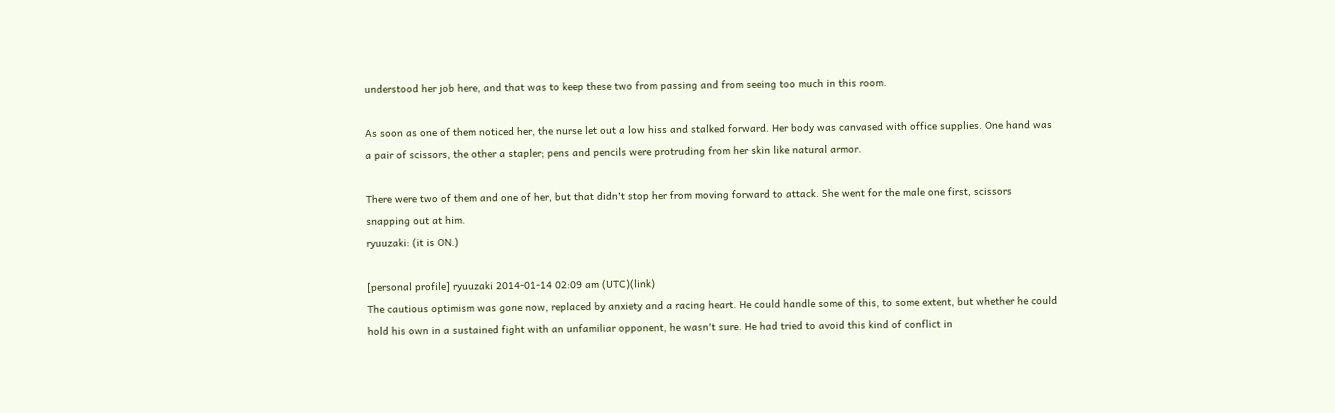understood her job here, and that was to keep these two from passing and from seeing too much in this room.

As soon as one of them noticed her, the nurse let out a low hiss and stalked forward. Her body was canvased with office supplies. One hand was a pair of scissors, the other a stapler; pens and pencils were protruding from her skin like natural armor.

There were two of them and one of her, but that didn't stop her from moving forward to attack. She went for the male one first, scissors snapping out at him.
ryuuzaki: (it is ON.)

[personal profile] ryuuzaki 2014-01-14 02:09 am (UTC)(link)
The cautious optimism was gone now, replaced by anxiety and a racing heart. He could handle some of this, to some extent, but whether he could hold his own in a sustained fight with an unfamiliar opponent, he wasn't sure. He had tried to avoid this kind of conflict in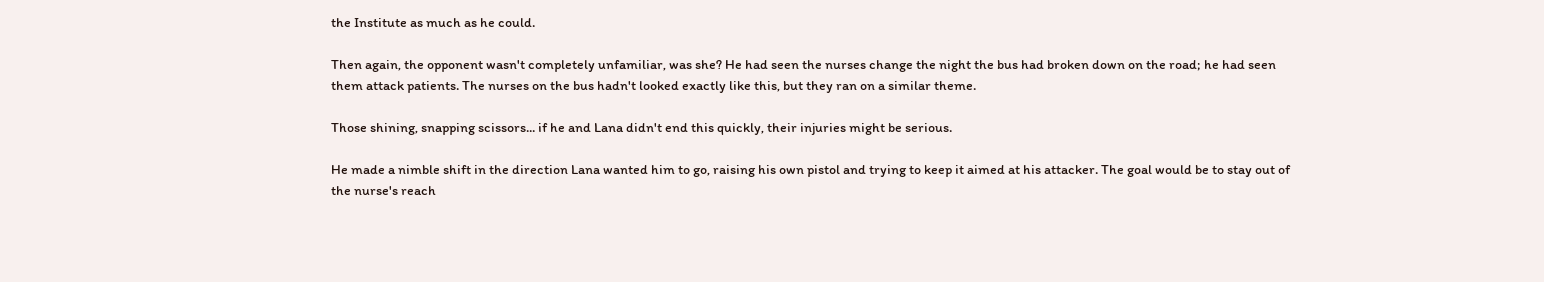the Institute as much as he could.

Then again, the opponent wasn't completely unfamiliar, was she? He had seen the nurses change the night the bus had broken down on the road; he had seen them attack patients. The nurses on the bus hadn't looked exactly like this, but they ran on a similar theme.

Those shining, snapping scissors... if he and Lana didn't end this quickly, their injuries might be serious.

He made a nimble shift in the direction Lana wanted him to go, raising his own pistol and trying to keep it aimed at his attacker. The goal would be to stay out of the nurse's reach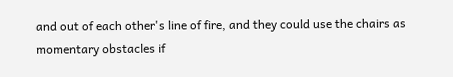and out of each other's line of fire, and they could use the chairs as momentary obstacles if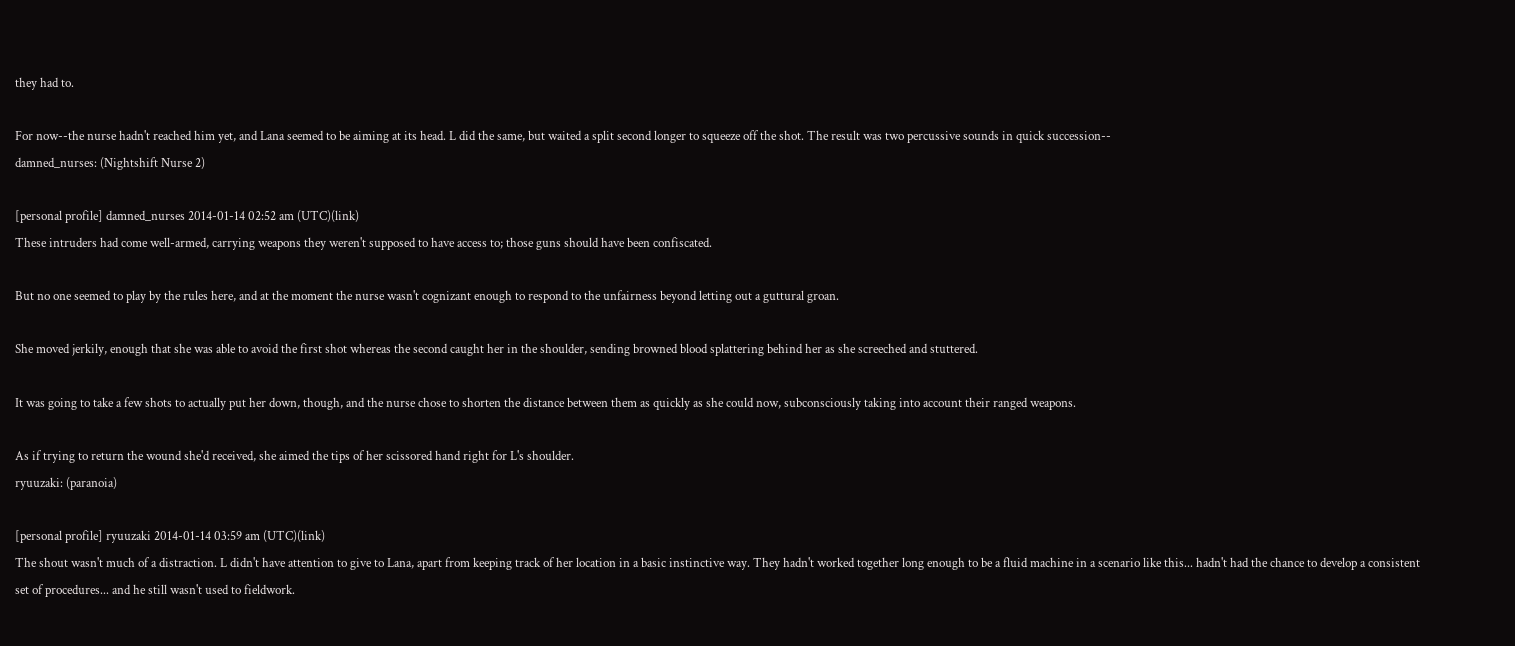they had to.

For now--the nurse hadn't reached him yet, and Lana seemed to be aiming at its head. L did the same, but waited a split second longer to squeeze off the shot. The result was two percussive sounds in quick succession--
damned_nurses: (Nightshift Nurse 2)

[personal profile] damned_nurses 2014-01-14 02:52 am (UTC)(link)
These intruders had come well-armed, carrying weapons they weren't supposed to have access to; those guns should have been confiscated.

But no one seemed to play by the rules here, and at the moment the nurse wasn't cognizant enough to respond to the unfairness beyond letting out a guttural groan.

She moved jerkily, enough that she was able to avoid the first shot whereas the second caught her in the shoulder, sending browned blood splattering behind her as she screeched and stuttered.

It was going to take a few shots to actually put her down, though, and the nurse chose to shorten the distance between them as quickly as she could now, subconsciously taking into account their ranged weapons.

As if trying to return the wound she'd received, she aimed the tips of her scissored hand right for L's shoulder.
ryuuzaki: (paranoia)

[personal profile] ryuuzaki 2014-01-14 03:59 am (UTC)(link)
The shout wasn't much of a distraction. L didn't have attention to give to Lana, apart from keeping track of her location in a basic instinctive way. They hadn't worked together long enough to be a fluid machine in a scenario like this... hadn't had the chance to develop a consistent set of procedures... and he still wasn't used to fieldwork.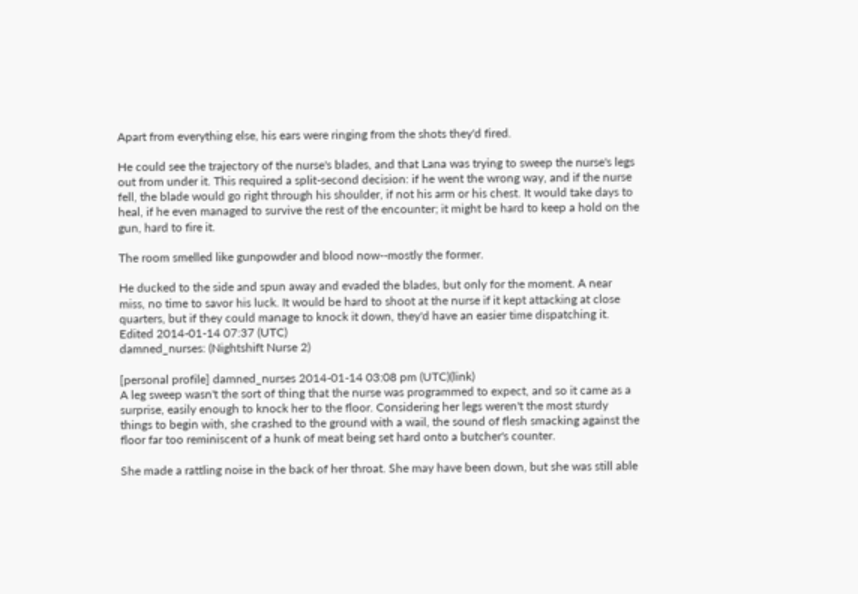Apart from everything else, his ears were ringing from the shots they'd fired.

He could see the trajectory of the nurse's blades, and that Lana was trying to sweep the nurse's legs out from under it. This required a split-second decision: if he went the wrong way, and if the nurse fell, the blade would go right through his shoulder, if not his arm or his chest. It would take days to heal, if he even managed to survive the rest of the encounter; it might be hard to keep a hold on the gun, hard to fire it.

The room smelled like gunpowder and blood now--mostly the former.

He ducked to the side and spun away and evaded the blades, but only for the moment. A near miss, no time to savor his luck. It would be hard to shoot at the nurse if it kept attacking at close quarters, but if they could manage to knock it down, they'd have an easier time dispatching it.
Edited 2014-01-14 07:37 (UTC)
damned_nurses: (Nightshift Nurse 2)

[personal profile] damned_nurses 2014-01-14 03:08 pm (UTC)(link)
A leg sweep wasn't the sort of thing that the nurse was programmed to expect, and so it came as a surprise, easily enough to knock her to the floor. Considering her legs weren't the most sturdy things to begin with, she crashed to the ground with a wail, the sound of flesh smacking against the floor far too reminiscent of a hunk of meat being set hard onto a butcher's counter.

She made a rattling noise in the back of her throat. She may have been down, but she was still able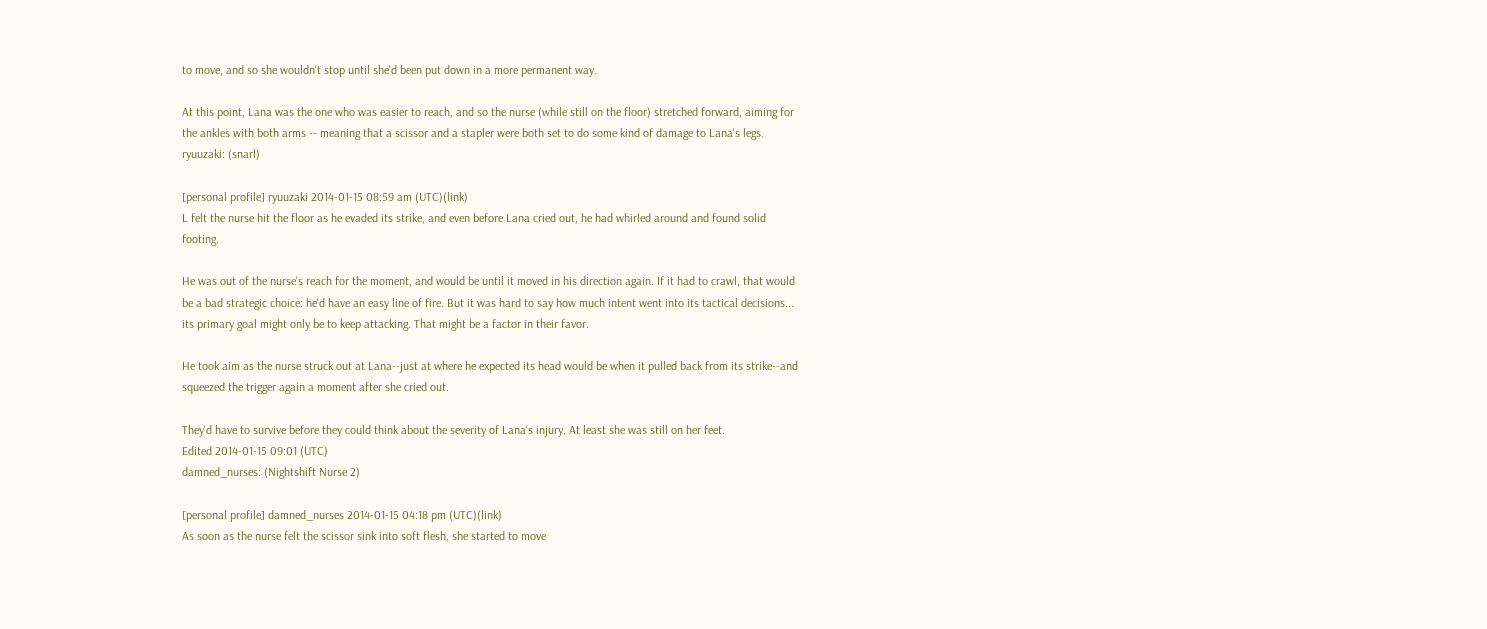to move, and so she wouldn't stop until she'd been put down in a more permanent way.

At this point, Lana was the one who was easier to reach, and so the nurse (while still on the floor) stretched forward, aiming for the ankles with both arms -- meaning that a scissor and a stapler were both set to do some kind of damage to Lana's legs.
ryuuzaki: (snarl)

[personal profile] ryuuzaki 2014-01-15 08:59 am (UTC)(link)
L felt the nurse hit the floor as he evaded its strike, and even before Lana cried out, he had whirled around and found solid footing.

He was out of the nurse's reach for the moment, and would be until it moved in his direction again. If it had to crawl, that would be a bad strategic choice: he'd have an easy line of fire. But it was hard to say how much intent went into its tactical decisions... its primary goal might only be to keep attacking. That might be a factor in their favor.

He took aim as the nurse struck out at Lana--just at where he expected its head would be when it pulled back from its strike--and squeezed the trigger again a moment after she cried out.

They'd have to survive before they could think about the severity of Lana's injury. At least she was still on her feet.
Edited 2014-01-15 09:01 (UTC)
damned_nurses: (Nightshift Nurse 2)

[personal profile] damned_nurses 2014-01-15 04:18 pm (UTC)(link)
As soon as the nurse felt the scissor sink into soft flesh, she started to move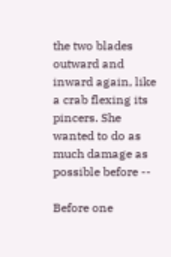the two blades outward and inward again, like a crab flexing its pincers. She wanted to do as much damage as possible before --

Before one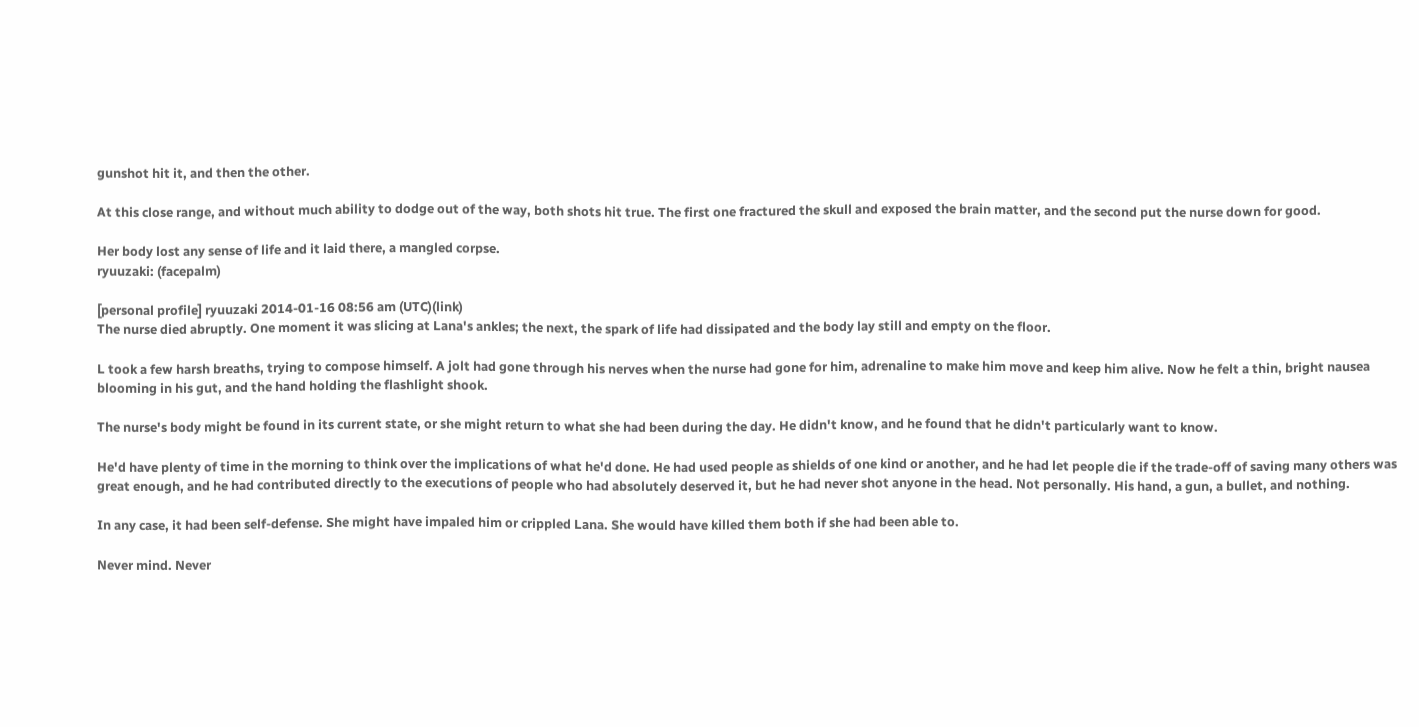gunshot hit it, and then the other.

At this close range, and without much ability to dodge out of the way, both shots hit true. The first one fractured the skull and exposed the brain matter, and the second put the nurse down for good.

Her body lost any sense of life and it laid there, a mangled corpse.
ryuuzaki: (facepalm)

[personal profile] ryuuzaki 2014-01-16 08:56 am (UTC)(link)
The nurse died abruptly. One moment it was slicing at Lana's ankles; the next, the spark of life had dissipated and the body lay still and empty on the floor.

L took a few harsh breaths, trying to compose himself. A jolt had gone through his nerves when the nurse had gone for him, adrenaline to make him move and keep him alive. Now he felt a thin, bright nausea blooming in his gut, and the hand holding the flashlight shook.

The nurse's body might be found in its current state, or she might return to what she had been during the day. He didn't know, and he found that he didn't particularly want to know.

He'd have plenty of time in the morning to think over the implications of what he'd done. He had used people as shields of one kind or another, and he had let people die if the trade-off of saving many others was great enough, and he had contributed directly to the executions of people who had absolutely deserved it, but he had never shot anyone in the head. Not personally. His hand, a gun, a bullet, and nothing.

In any case, it had been self-defense. She might have impaled him or crippled Lana. She would have killed them both if she had been able to.

Never mind. Never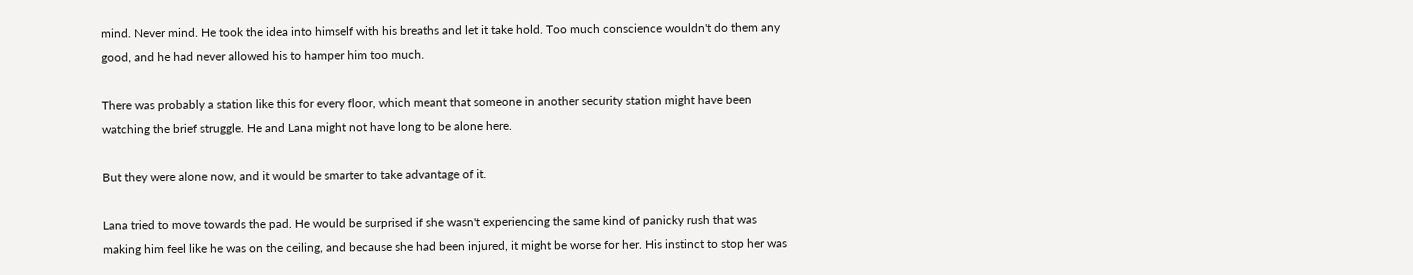mind. Never mind. He took the idea into himself with his breaths and let it take hold. Too much conscience wouldn't do them any good, and he had never allowed his to hamper him too much.

There was probably a station like this for every floor, which meant that someone in another security station might have been watching the brief struggle. He and Lana might not have long to be alone here.

But they were alone now, and it would be smarter to take advantage of it.

Lana tried to move towards the pad. He would be surprised if she wasn't experiencing the same kind of panicky rush that was making him feel like he was on the ceiling, and because she had been injured, it might be worse for her. His instinct to stop her was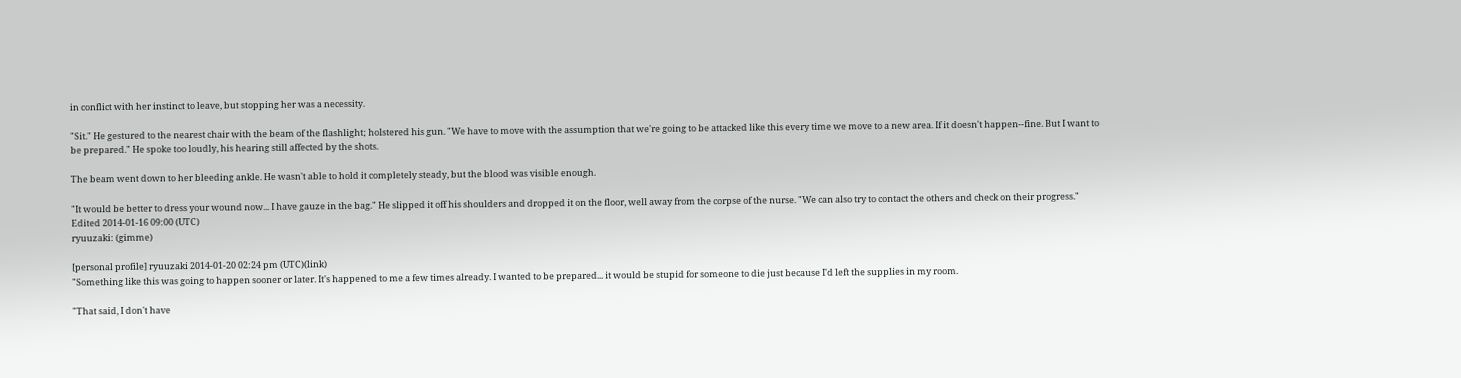in conflict with her instinct to leave, but stopping her was a necessity.

"Sit." He gestured to the nearest chair with the beam of the flashlight; holstered his gun. "We have to move with the assumption that we're going to be attacked like this every time we move to a new area. If it doesn't happen--fine. But I want to be prepared." He spoke too loudly, his hearing still affected by the shots.

The beam went down to her bleeding ankle. He wasn't able to hold it completely steady, but the blood was visible enough.

"It would be better to dress your wound now... I have gauze in the bag." He slipped it off his shoulders and dropped it on the floor, well away from the corpse of the nurse. "We can also try to contact the others and check on their progress."
Edited 2014-01-16 09:00 (UTC)
ryuuzaki: (gimme)

[personal profile] ryuuzaki 2014-01-20 02:24 pm (UTC)(link)
"Something like this was going to happen sooner or later. It's happened to me a few times already. I wanted to be prepared... it would be stupid for someone to die just because I'd left the supplies in my room.

"That said, I don't have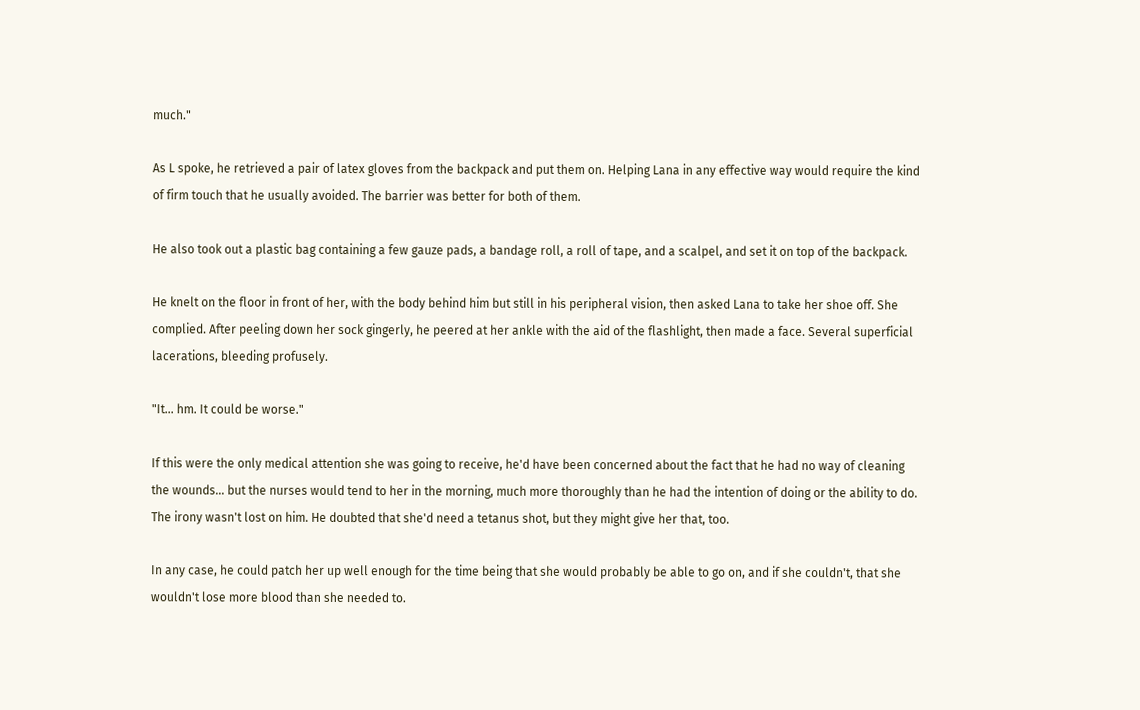much."

As L spoke, he retrieved a pair of latex gloves from the backpack and put them on. Helping Lana in any effective way would require the kind of firm touch that he usually avoided. The barrier was better for both of them.

He also took out a plastic bag containing a few gauze pads, a bandage roll, a roll of tape, and a scalpel, and set it on top of the backpack.

He knelt on the floor in front of her, with the body behind him but still in his peripheral vision, then asked Lana to take her shoe off. She complied. After peeling down her sock gingerly, he peered at her ankle with the aid of the flashlight, then made a face. Several superficial lacerations, bleeding profusely.

"It... hm. It could be worse."

If this were the only medical attention she was going to receive, he'd have been concerned about the fact that he had no way of cleaning the wounds... but the nurses would tend to her in the morning, much more thoroughly than he had the intention of doing or the ability to do. The irony wasn't lost on him. He doubted that she'd need a tetanus shot, but they might give her that, too.

In any case, he could patch her up well enough for the time being that she would probably be able to go on, and if she couldn't, that she wouldn't lose more blood than she needed to.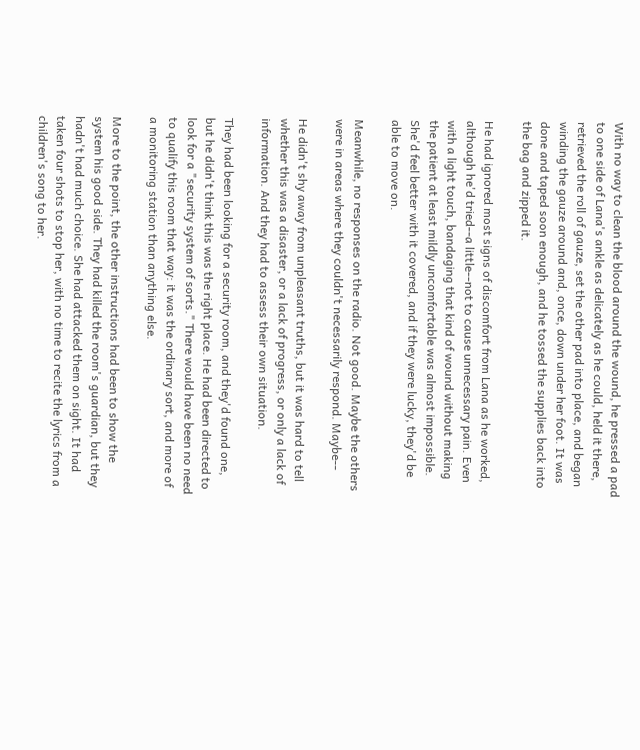With no way to clean the blood around the wound, he pressed a pad to one side of Lana's ankle as delicately as he could, held it there, retrieved the roll of gauze, set the other pad into place, and began winding the gauze around and, once, down under her foot. It was done and taped soon enough, and he tossed the supplies back into the bag and zipped it.

He had ignored most signs of discomfort from Lana as he worked, although he'd tried--a little--not to cause unnecessary pain. Even with a light touch, bandaging that kind of wound without making the patient at least mildly uncomfortable was almost impossible. She'd feel better with it covered, and if they were lucky, they'd be able to move on.

Meanwhile, no responses on the radio. Not good. Maybe the others were in areas where they couldn't necessarily respond. Maybe--

He didn't shy away from unpleasant truths, but it was hard to tell whether this was a disaster, or a lack of progress, or only a lack of information. And they had to assess their own situation.

They had been looking for a security room, and they'd found one, but he didn't think this was the right place. He had been directed to look for a "security system of sorts." There would have been no need to qualify this room that way: it was the ordinary sort, and more of a monitoring station than anything else.

More to the point, the other instructions had been to show the system his good side. They had killed the room's guardian, but they hadn't had much choice. She had attacked them on sight. It had taken four shots to stop her, with no time to recite the lyrics from a children's song to her.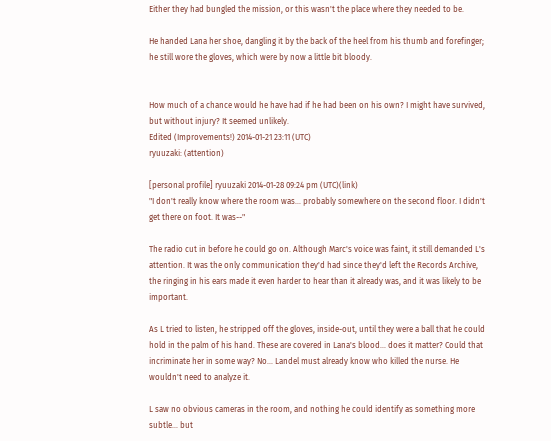Either they had bungled the mission, or this wasn't the place where they needed to be.

He handed Lana her shoe, dangling it by the back of the heel from his thumb and forefinger; he still wore the gloves, which were by now a little bit bloody.


How much of a chance would he have had if he had been on his own? I might have survived, but without injury? It seemed unlikely.
Edited (Improvements!) 2014-01-21 23:11 (UTC)
ryuuzaki: (attention)

[personal profile] ryuuzaki 2014-01-28 09:24 pm (UTC)(link)
"I don't really know where the room was... probably somewhere on the second floor. I didn't get there on foot. It was--"

The radio cut in before he could go on. Although Marc's voice was faint, it still demanded L's attention. It was the only communication they'd had since they'd left the Records Archive, the ringing in his ears made it even harder to hear than it already was, and it was likely to be important.

As L tried to listen, he stripped off the gloves, inside-out, until they were a ball that he could hold in the palm of his hand. These are covered in Lana's blood... does it matter? Could that incriminate her in some way? No... Landel must already know who killed the nurse. He wouldn't need to analyze it.

L saw no obvious cameras in the room, and nothing he could identify as something more subtle... but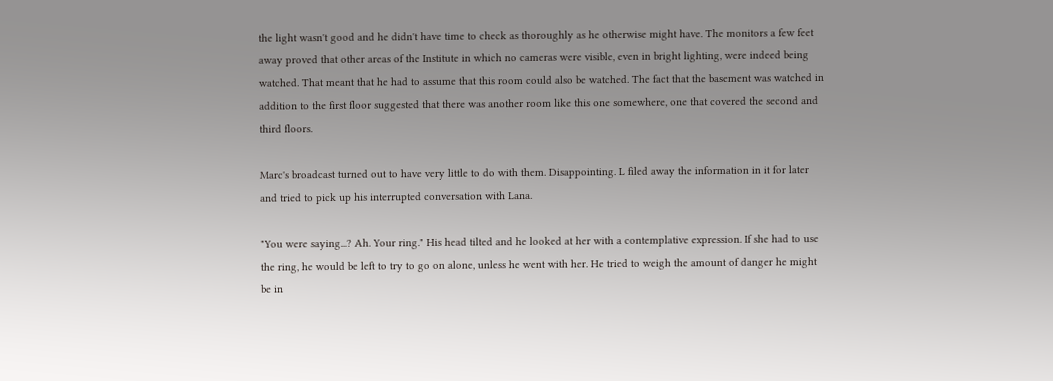the light wasn't good and he didn't have time to check as thoroughly as he otherwise might have. The monitors a few feet away proved that other areas of the Institute in which no cameras were visible, even in bright lighting, were indeed being watched. That meant that he had to assume that this room could also be watched. The fact that the basement was watched in addition to the first floor suggested that there was another room like this one somewhere, one that covered the second and third floors.

Marc's broadcast turned out to have very little to do with them. Disappointing. L filed away the information in it for later and tried to pick up his interrupted conversation with Lana.

"You were saying...? Ah. Your ring." His head tilted and he looked at her with a contemplative expression. If she had to use the ring, he would be left to try to go on alone, unless he went with her. He tried to weigh the amount of danger he might be in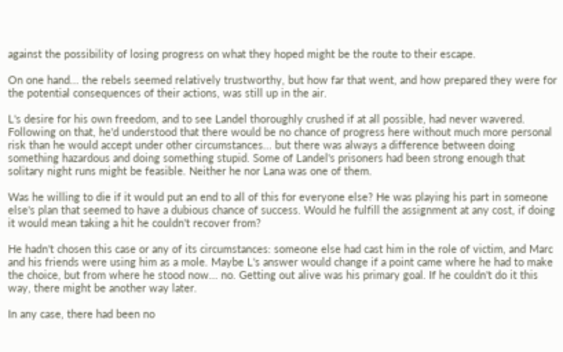against the possibility of losing progress on what they hoped might be the route to their escape.

On one hand... the rebels seemed relatively trustworthy, but how far that went, and how prepared they were for the potential consequences of their actions, was still up in the air.

L's desire for his own freedom, and to see Landel thoroughly crushed if at all possible, had never wavered. Following on that, he'd understood that there would be no chance of progress here without much more personal risk than he would accept under other circumstances... but there was always a difference between doing something hazardous and doing something stupid. Some of Landel's prisoners had been strong enough that solitary night runs might be feasible. Neither he nor Lana was one of them.

Was he willing to die if it would put an end to all of this for everyone else? He was playing his part in someone else's plan that seemed to have a dubious chance of success. Would he fulfill the assignment at any cost, if doing it would mean taking a hit he couldn't recover from?

He hadn't chosen this case or any of its circumstances: someone else had cast him in the role of victim, and Marc and his friends were using him as a mole. Maybe L's answer would change if a point came where he had to make the choice, but from where he stood now... no. Getting out alive was his primary goal. If he couldn't do it this way, there might be another way later.

In any case, there had been no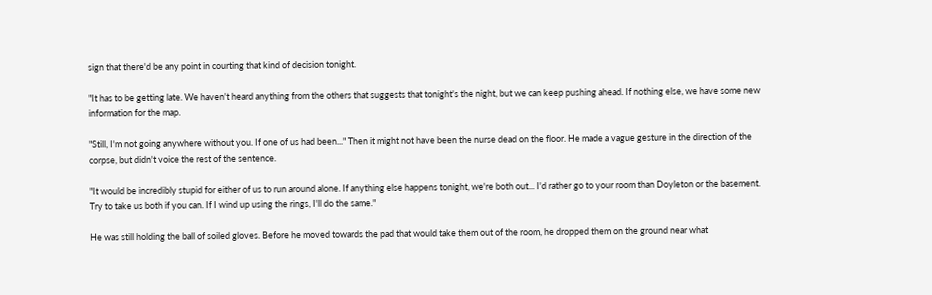sign that there'd be any point in courting that kind of decision tonight.

"It has to be getting late. We haven't heard anything from the others that suggests that tonight's the night, but we can keep pushing ahead. If nothing else, we have some new information for the map.

"Still, I'm not going anywhere without you. If one of us had been..." Then it might not have been the nurse dead on the floor. He made a vague gesture in the direction of the corpse, but didn't voice the rest of the sentence.

"It would be incredibly stupid for either of us to run around alone. If anything else happens tonight, we're both out... I'd rather go to your room than Doyleton or the basement. Try to take us both if you can. If I wind up using the rings, I'll do the same."

He was still holding the ball of soiled gloves. Before he moved towards the pad that would take them out of the room, he dropped them on the ground near what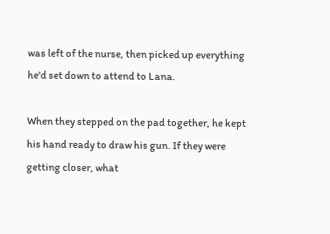was left of the nurse, then picked up everything he'd set down to attend to Lana.

When they stepped on the pad together, he kept his hand ready to draw his gun. If they were getting closer, what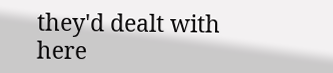they'd dealt with here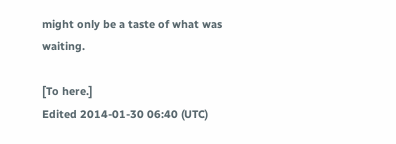might only be a taste of what was waiting.

[To here.]
Edited 2014-01-30 06:40 (UTC)